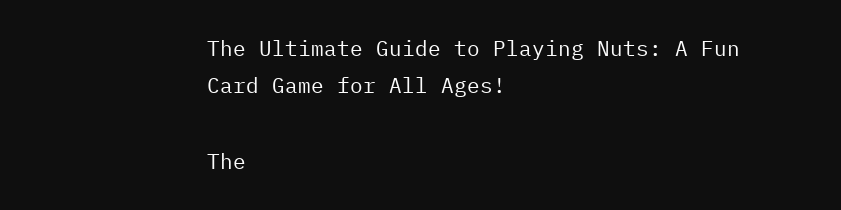The Ultimate Guide to Playing Nuts: A Fun Card Game for All Ages!

The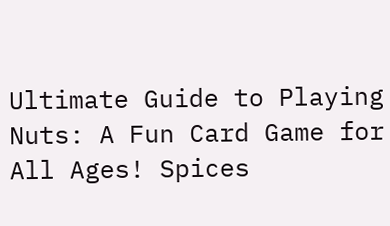Ultimate Guide to Playing Nuts: A Fun Card Game for All Ages! Spices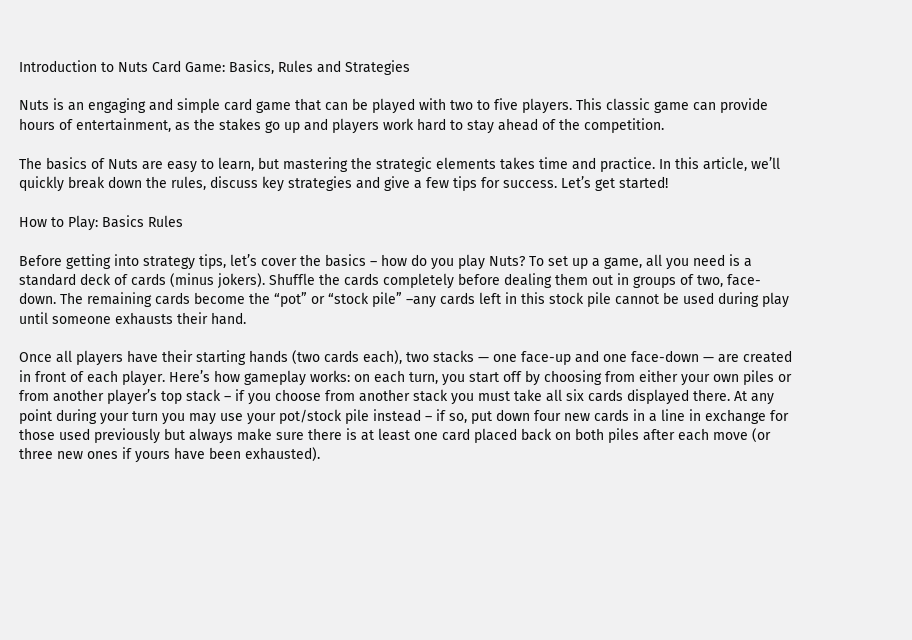Introduction to Nuts Card Game: Basics, Rules and Strategies

Nuts is an engaging and simple card game that can be played with two to five players. This classic game can provide hours of entertainment, as the stakes go up and players work hard to stay ahead of the competition.

The basics of Nuts are easy to learn, but mastering the strategic elements takes time and practice. In this article, we’ll quickly break down the rules, discuss key strategies and give a few tips for success. Let’s get started!

How to Play: Basics Rules

Before getting into strategy tips, let’s cover the basics – how do you play Nuts? To set up a game, all you need is a standard deck of cards (minus jokers). Shuffle the cards completely before dealing them out in groups of two, face-down. The remaining cards become the “pot” or “stock pile” –any cards left in this stock pile cannot be used during play until someone exhausts their hand.

Once all players have their starting hands (two cards each), two stacks — one face-up and one face-down — are created in front of each player. Here’s how gameplay works: on each turn, you start off by choosing from either your own piles or from another player’s top stack – if you choose from another stack you must take all six cards displayed there. At any point during your turn you may use your pot/stock pile instead – if so, put down four new cards in a line in exchange for those used previously but always make sure there is at least one card placed back on both piles after each move (or three new ones if yours have been exhausted).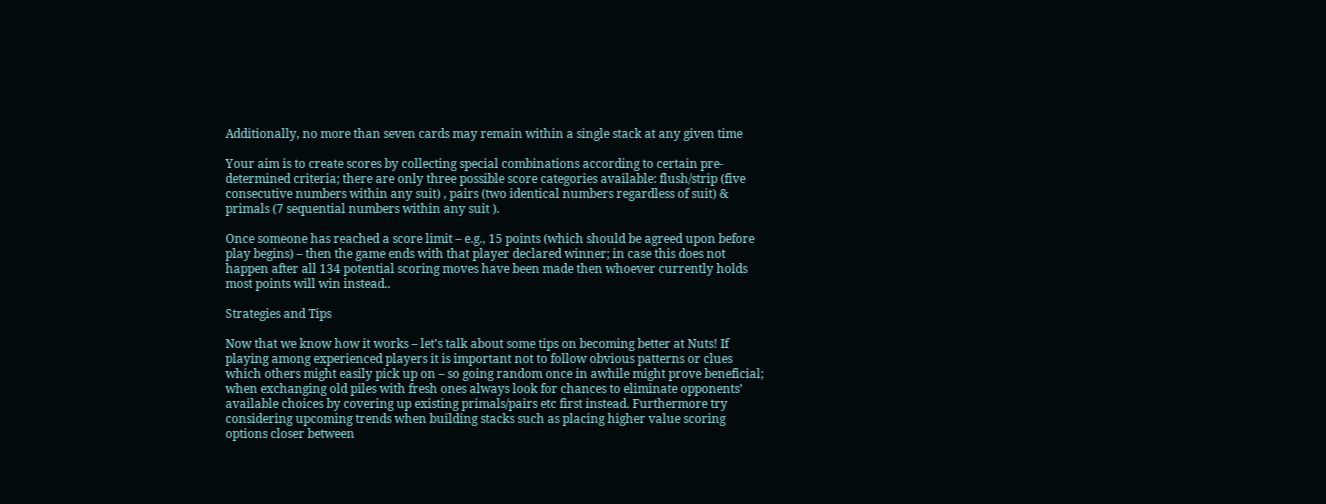Additionally, no more than seven cards may remain within a single stack at any given time

Your aim is to create scores by collecting special combinations according to certain pre-determined criteria; there are only three possible score categories available: flush/strip (five consecutive numbers within any suit) , pairs (two identical numbers regardless of suit) & primals (7 sequential numbers within any suit ).

Once someone has reached a score limit – e.g., 15 points (which should be agreed upon before play begins) – then the game ends with that player declared winner; in case this does not happen after all 134 potential scoring moves have been made then whoever currently holds most points will win instead..

Strategies and Tips

Now that we know how it works – let’s talk about some tips on becoming better at Nuts! If playing among experienced players it is important not to follow obvious patterns or clues which others might easily pick up on – so going random once in awhile might prove beneficial; when exchanging old piles with fresh ones always look for chances to eliminate opponents’ available choices by covering up existing primals/pairs etc first instead. Furthermore try considering upcoming trends when building stacks such as placing higher value scoring options closer between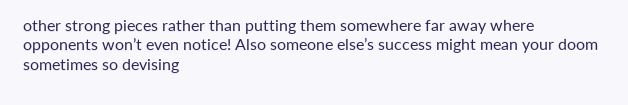other strong pieces rather than putting them somewhere far away where opponents won’t even notice! Also someone else’s success might mean your doom sometimes so devising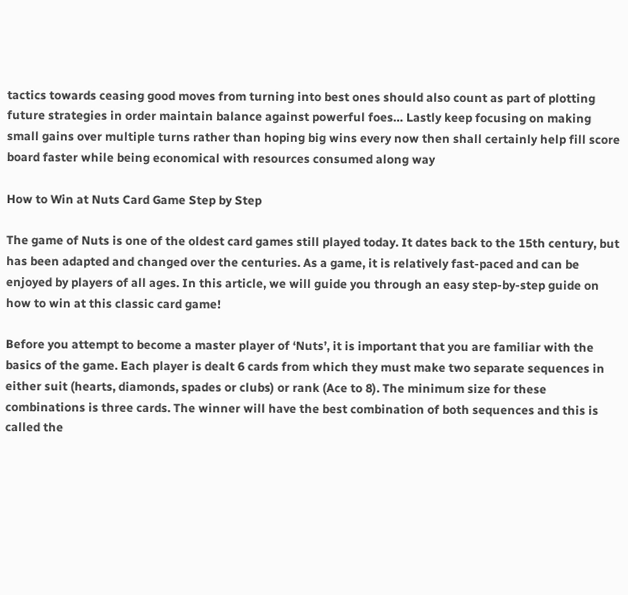tactics towards ceasing good moves from turning into best ones should also count as part of plotting future strategies in order maintain balance against powerful foes… Lastly keep focusing on making small gains over multiple turns rather than hoping big wins every now then shall certainly help fill score board faster while being economical with resources consumed along way

How to Win at Nuts Card Game Step by Step

The game of Nuts is one of the oldest card games still played today. It dates back to the 15th century, but has been adapted and changed over the centuries. As a game, it is relatively fast-paced and can be enjoyed by players of all ages. In this article, we will guide you through an easy step-by-step guide on how to win at this classic card game!

Before you attempt to become a master player of ‘Nuts’, it is important that you are familiar with the basics of the game. Each player is dealt 6 cards from which they must make two separate sequences in either suit (hearts, diamonds, spades or clubs) or rank (Ace to 8). The minimum size for these combinations is three cards. The winner will have the best combination of both sequences and this is called the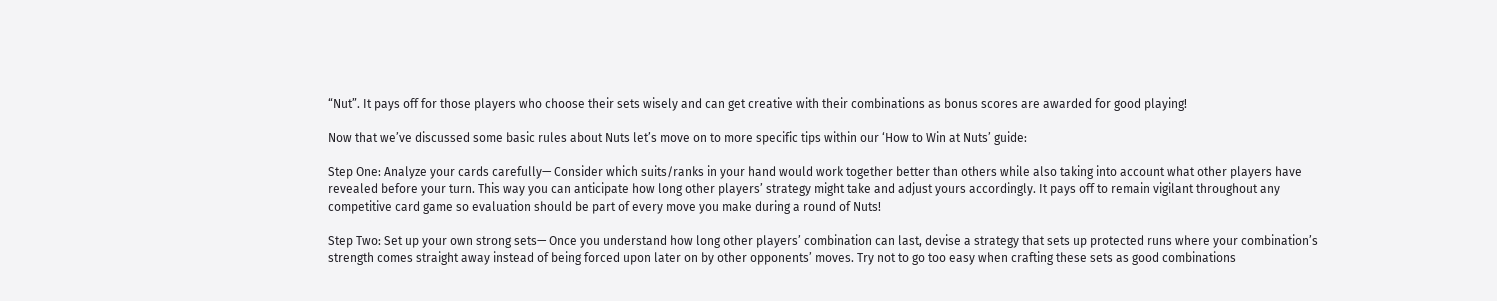“Nut”. It pays off for those players who choose their sets wisely and can get creative with their combinations as bonus scores are awarded for good playing!

Now that we’ve discussed some basic rules about Nuts let’s move on to more specific tips within our ‘How to Win at Nuts’ guide:

Step One: Analyze your cards carefully— Consider which suits/ranks in your hand would work together better than others while also taking into account what other players have revealed before your turn. This way you can anticipate how long other players’ strategy might take and adjust yours accordingly. It pays off to remain vigilant throughout any competitive card game so evaluation should be part of every move you make during a round of Nuts!

Step Two: Set up your own strong sets— Once you understand how long other players’ combination can last, devise a strategy that sets up protected runs where your combination’s strength comes straight away instead of being forced upon later on by other opponents’ moves. Try not to go too easy when crafting these sets as good combinations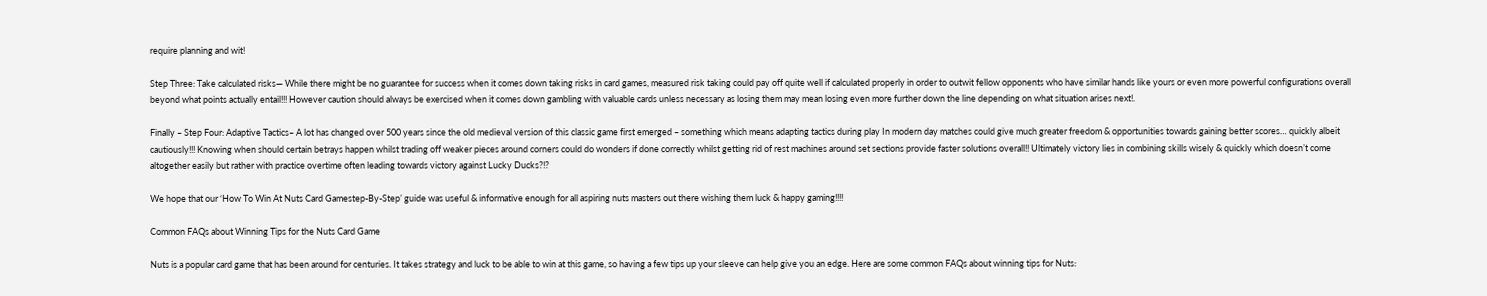require planning and wit!

Step Three: Take calculated risks— While there might be no guarantee for success when it comes down taking risks in card games, measured risk taking could pay off quite well if calculated properly in order to outwit fellow opponents who have similar hands like yours or even more powerful configurations overall beyond what points actually entail!!! However caution should always be exercised when it comes down gambling with valuable cards unless necessary as losing them may mean losing even more further down the line depending on what situation arises next!.

Finally – Step Four: Adaptive Tactics– A lot has changed over 500 years since the old medieval version of this classic game first emerged – something which means adapting tactics during play In modern day matches could give much greater freedom & opportunities towards gaining better scores… quickly albeit cautiously!!! Knowing when should certain betrays happen whilst trading off weaker pieces around corners could do wonders if done correctly whilst getting rid of rest machines around set sections provide faster solutions overall!! Ultimately victory lies in combining skills wisely & quickly which doesn’t come altogether easily but rather with practice overtime often leading towards victory against Lucky Ducks?!?

We hope that our ‘How To Win At Nuts Card Gamestep-By-Step’ guide was useful & informative enough for all aspiring nuts masters out there wishing them luck & happy gaming!!!!

Common FAQs about Winning Tips for the Nuts Card Game

Nuts is a popular card game that has been around for centuries. It takes strategy and luck to be able to win at this game, so having a few tips up your sleeve can help give you an edge. Here are some common FAQs about winning tips for Nuts: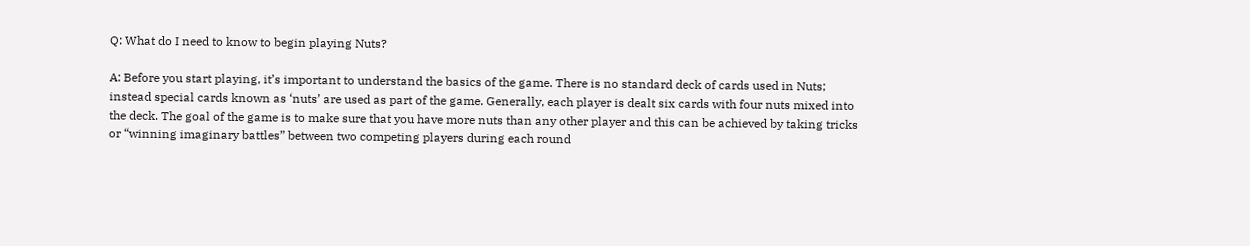Q: What do I need to know to begin playing Nuts?

A: Before you start playing, it’s important to understand the basics of the game. There is no standard deck of cards used in Nuts; instead special cards known as ‘nuts’ are used as part of the game. Generally, each player is dealt six cards with four nuts mixed into the deck. The goal of the game is to make sure that you have more nuts than any other player and this can be achieved by taking tricks or “winning imaginary battles” between two competing players during each round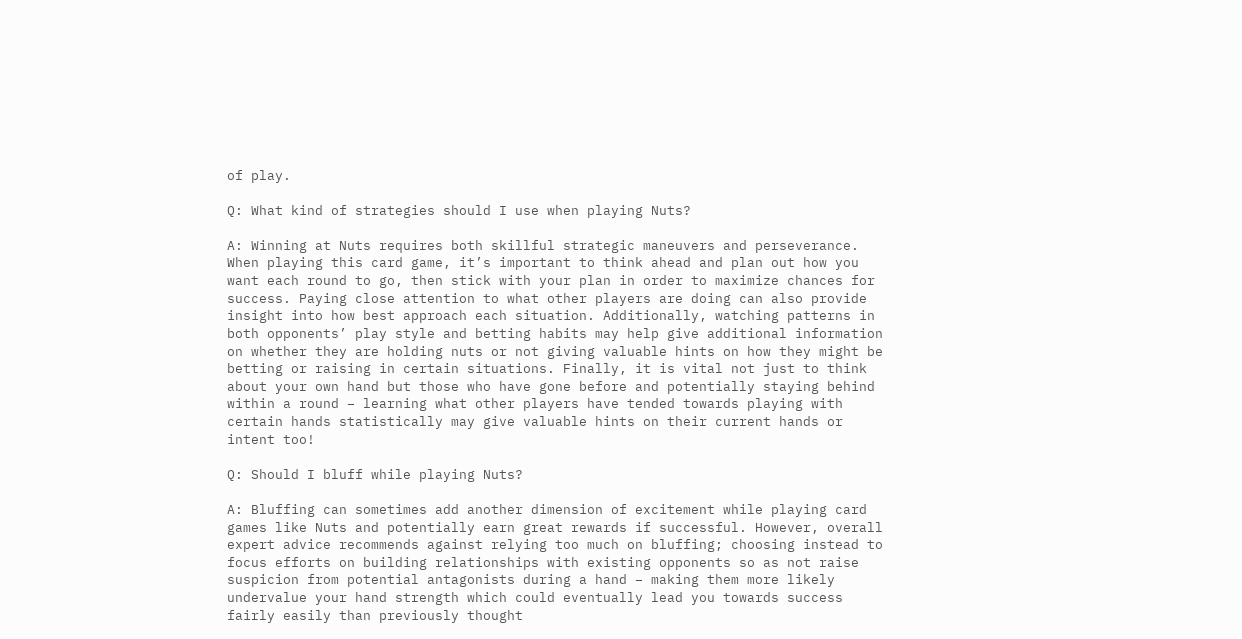of play.

Q: What kind of strategies should I use when playing Nuts?

A: Winning at Nuts requires both skillful strategic maneuvers and perseverance. When playing this card game, it’s important to think ahead and plan out how you want each round to go, then stick with your plan in order to maximize chances for success. Paying close attention to what other players are doing can also provide insight into how best approach each situation. Additionally, watching patterns in both opponents’ play style and betting habits may help give additional information on whether they are holding nuts or not giving valuable hints on how they might be betting or raising in certain situations. Finally, it is vital not just to think about your own hand but those who have gone before and potentially staying behind within a round – learning what other players have tended towards playing with certain hands statistically may give valuable hints on their current hands or intent too!

Q: Should I bluff while playing Nuts?

A: Bluffing can sometimes add another dimension of excitement while playing card games like Nuts and potentially earn great rewards if successful. However, overall expert advice recommends against relying too much on bluffing; choosing instead to focus efforts on building relationships with existing opponents so as not raise suspicion from potential antagonists during a hand – making them more likely undervalue your hand strength which could eventually lead you towards success fairly easily than previously thought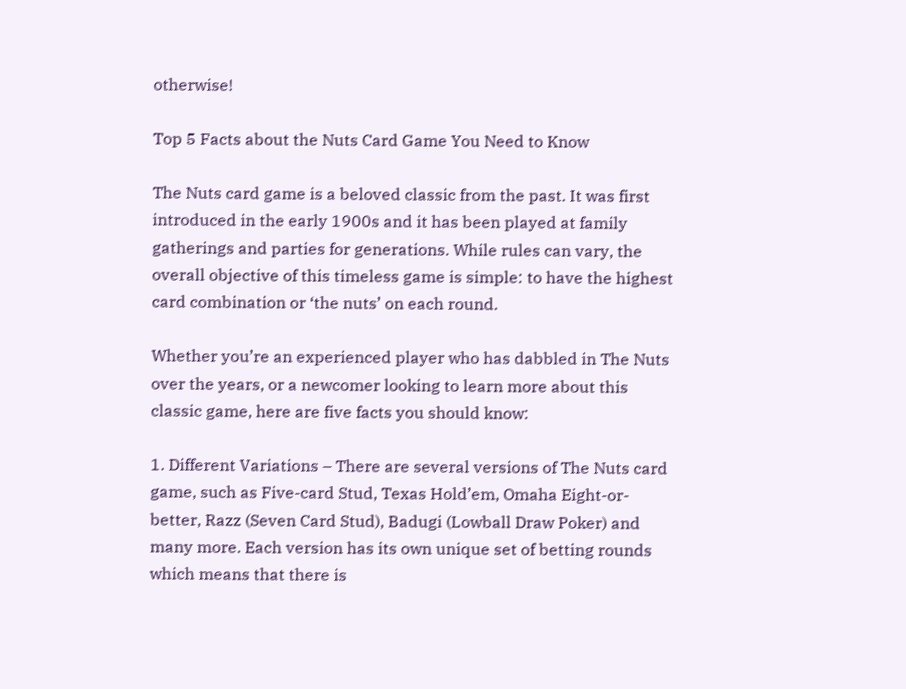otherwise!

Top 5 Facts about the Nuts Card Game You Need to Know

The Nuts card game is a beloved classic from the past. It was first introduced in the early 1900s and it has been played at family gatherings and parties for generations. While rules can vary, the overall objective of this timeless game is simple: to have the highest card combination or ‘the nuts’ on each round.

Whether you’re an experienced player who has dabbled in The Nuts over the years, or a newcomer looking to learn more about this classic game, here are five facts you should know:

1. Different Variations – There are several versions of The Nuts card game, such as Five-card Stud, Texas Hold’em, Omaha Eight-or-better, Razz (Seven Card Stud), Badugi (Lowball Draw Poker) and many more. Each version has its own unique set of betting rounds which means that there is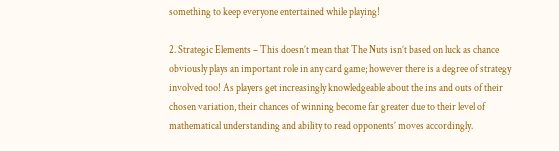something to keep everyone entertained while playing!

2. Strategic Elements – This doesn’t mean that The Nuts isn’t based on luck as chance obviously plays an important role in any card game; however there is a degree of strategy involved too! As players get increasingly knowledgeable about the ins and outs of their chosen variation, their chances of winning become far greater due to their level of mathematical understanding and ability to read opponents’ moves accordingly.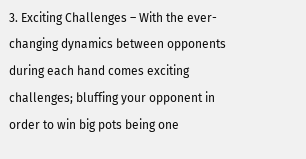3. Exciting Challenges – With the ever-changing dynamics between opponents during each hand comes exciting challenges; bluffing your opponent in order to win big pots being one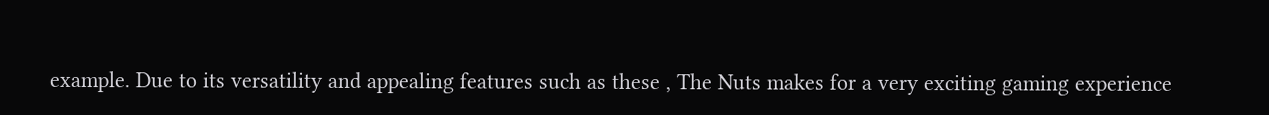example. Due to its versatility and appealing features such as these , The Nuts makes for a very exciting gaming experience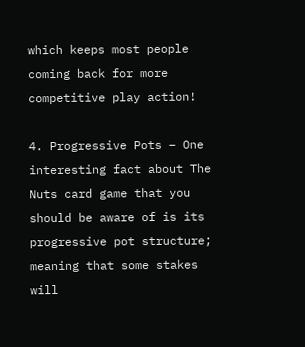which keeps most people coming back for more competitive play action!

4. Progressive Pots – One interesting fact about The Nuts card game that you should be aware of is its progressive pot structure; meaning that some stakes will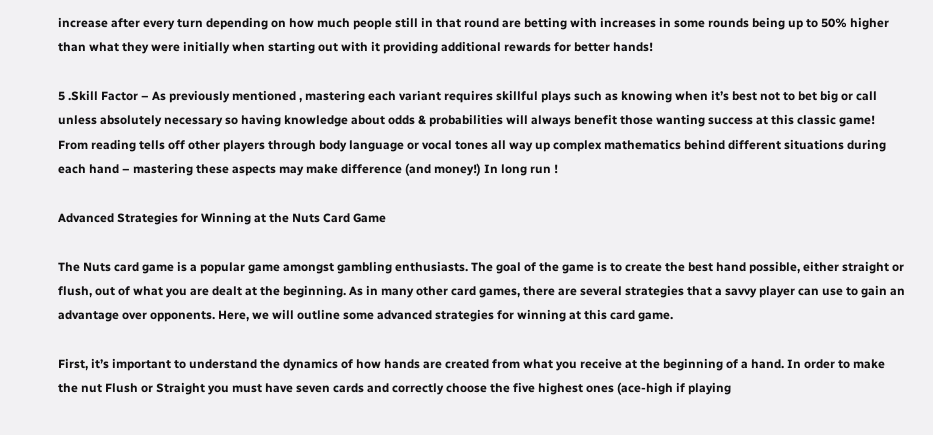increase after every turn depending on how much people still in that round are betting with increases in some rounds being up to 50% higher than what they were initially when starting out with it providing additional rewards for better hands!

5 .Skill Factor – As previously mentioned , mastering each variant requires skillful plays such as knowing when it’s best not to bet big or call unless absolutely necessary so having knowledge about odds & probabilities will always benefit those wanting success at this classic game! From reading tells off other players through body language or vocal tones all way up complex mathematics behind different situations during each hand – mastering these aspects may make difference (and money!) In long run !

Advanced Strategies for Winning at the Nuts Card Game

The Nuts card game is a popular game amongst gambling enthusiasts. The goal of the game is to create the best hand possible, either straight or flush, out of what you are dealt at the beginning. As in many other card games, there are several strategies that a savvy player can use to gain an advantage over opponents. Here, we will outline some advanced strategies for winning at this card game.

First, it’s important to understand the dynamics of how hands are created from what you receive at the beginning of a hand. In order to make the nut Flush or Straight you must have seven cards and correctly choose the five highest ones (ace-high if playing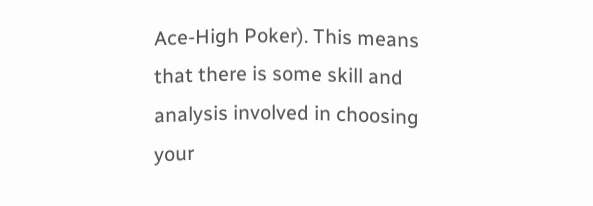Ace-High Poker). This means that there is some skill and analysis involved in choosing your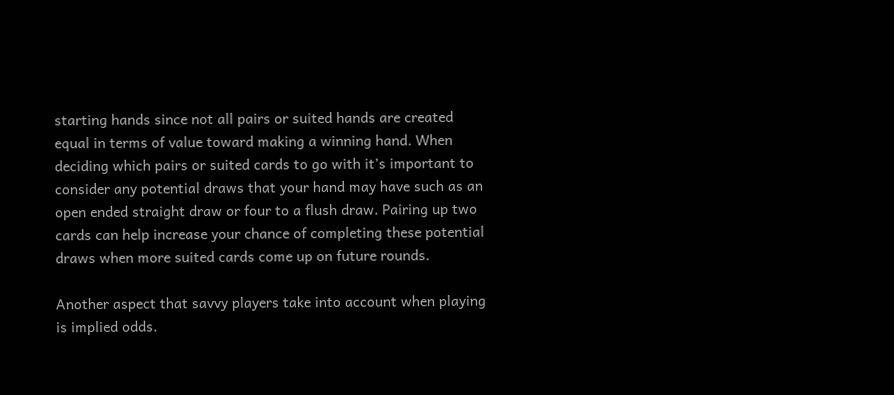starting hands since not all pairs or suited hands are created equal in terms of value toward making a winning hand. When deciding which pairs or suited cards to go with it’s important to consider any potential draws that your hand may have such as an open ended straight draw or four to a flush draw. Pairing up two cards can help increase your chance of completing these potential draws when more suited cards come up on future rounds.

Another aspect that savvy players take into account when playing is implied odds.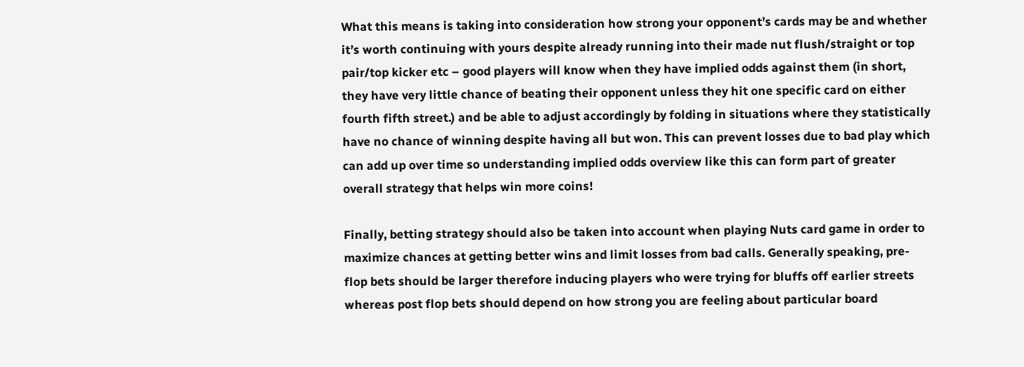What this means is taking into consideration how strong your opponent’s cards may be and whether it’s worth continuing with yours despite already running into their made nut flush/straight or top pair/top kicker etc – good players will know when they have implied odds against them (in short, they have very little chance of beating their opponent unless they hit one specific card on either fourth fifth street.) and be able to adjust accordingly by folding in situations where they statistically have no chance of winning despite having all but won. This can prevent losses due to bad play which can add up over time so understanding implied odds overview like this can form part of greater overall strategy that helps win more coins!

Finally, betting strategy should also be taken into account when playing Nuts card game in order to maximize chances at getting better wins and limit losses from bad calls. Generally speaking, pre-flop bets should be larger therefore inducing players who were trying for bluffs off earlier streets whereas post flop bets should depend on how strong you are feeling about particular board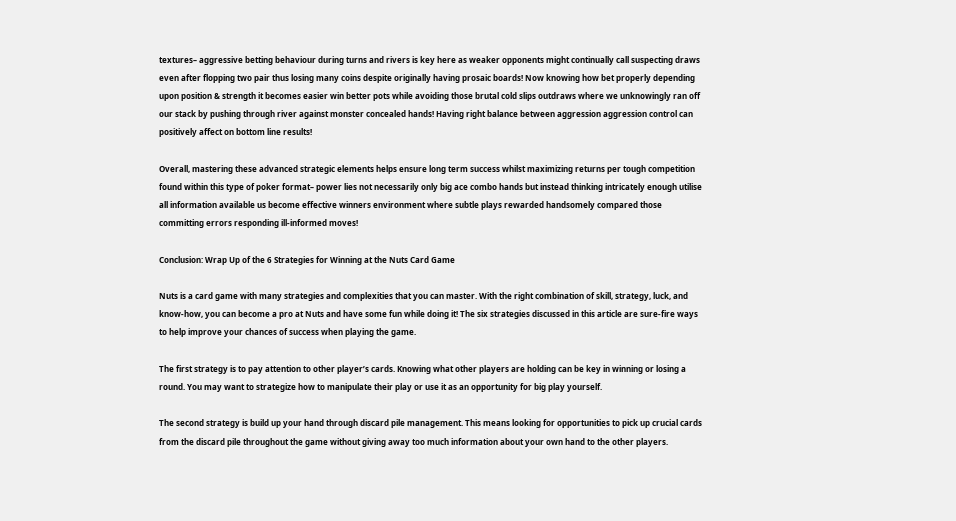textures– aggressive betting behaviour during turns and rivers is key here as weaker opponents might continually call suspecting draws even after flopping two pair thus losing many coins despite originally having prosaic boards! Now knowing how bet properly depending upon position & strength it becomes easier win better pots while avoiding those brutal cold slips outdraws where we unknowingly ran off our stack by pushing through river against monster concealed hands! Having right balance between aggression aggression control can positively affect on bottom line results!

Overall, mastering these advanced strategic elements helps ensure long term success whilst maximizing returns per tough competition found within this type of poker format– power lies not necessarily only big ace combo hands but instead thinking intricately enough utilise all information available us become effective winners environment where subtle plays rewarded handsomely compared those committing errors responding ill-informed moves!

Conclusion: Wrap Up of the 6 Strategies for Winning at the Nuts Card Game

Nuts is a card game with many strategies and complexities that you can master. With the right combination of skill, strategy, luck, and know-how, you can become a pro at Nuts and have some fun while doing it! The six strategies discussed in this article are sure-fire ways to help improve your chances of success when playing the game.

The first strategy is to pay attention to other player’s cards. Knowing what other players are holding can be key in winning or losing a round. You may want to strategize how to manipulate their play or use it as an opportunity for big play yourself.

The second strategy is build up your hand through discard pile management. This means looking for opportunities to pick up crucial cards from the discard pile throughout the game without giving away too much information about your own hand to the other players.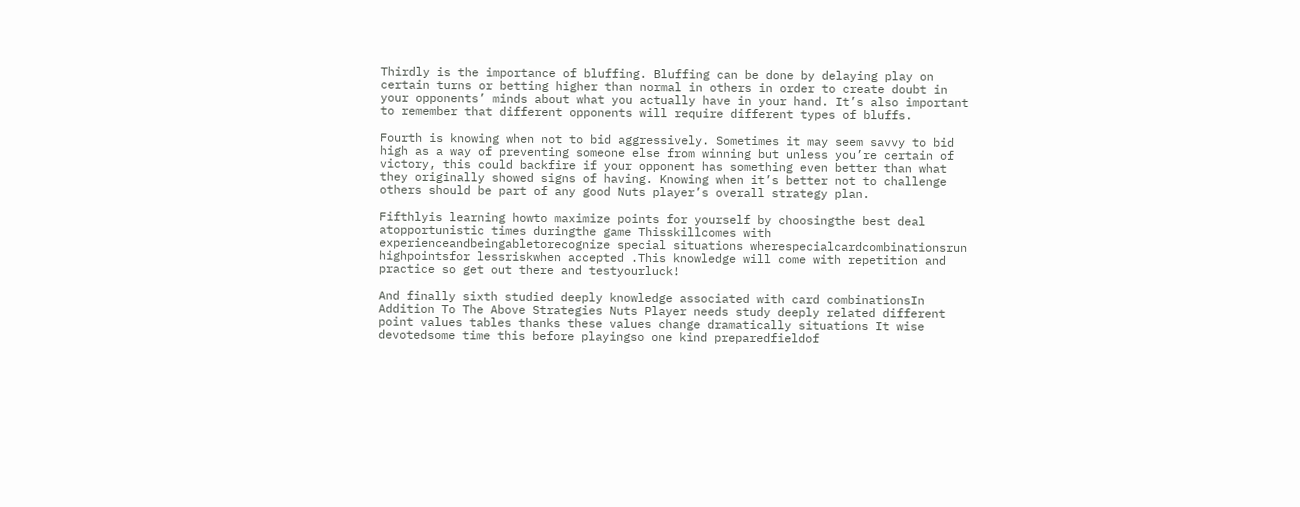Thirdly is the importance of bluffing. Bluffing can be done by delaying play on certain turns or betting higher than normal in others in order to create doubt in your opponents’ minds about what you actually have in your hand. It’s also important to remember that different opponents will require different types of bluffs.

Fourth is knowing when not to bid aggressively. Sometimes it may seem savvy to bid high as a way of preventing someone else from winning but unless you’re certain of victory, this could backfire if your opponent has something even better than what they originally showed signs of having. Knowing when it’s better not to challenge others should be part of any good Nuts player’s overall strategy plan.

Fifthlyis learning howto maximize points for yourself by choosingthe best deal atopportunistic times duringthe game Thisskillcomes with experienceandbeingabletorecognize special situations wherespecialcardcombinationsrun highpointsfor lessriskwhen accepted .This knowledge will come with repetition and practice so get out there and testyourluck!

And finally sixth studied deeply knowledge associated with card combinationsIn Addition To The Above Strategies Nuts Player needs study deeply related different point values tables thanks these values change dramatically situations It wise devotedsome time this before playingso one kind preparedfieldof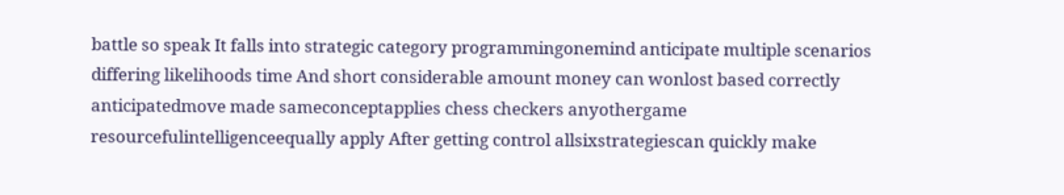battle so speak It falls into strategic category programmingonemind anticipate multiple scenarios differing likelihoods time And short considerable amount money can wonlost based correctly anticipatedmove made sameconceptapplies chess checkers anyothergame resourcefulintelligenceequally apply After getting control allsixstrategiescan quickly make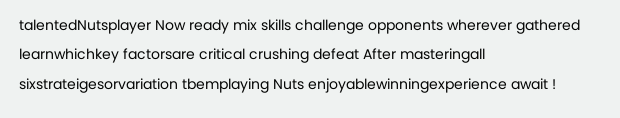talentedNutsplayer Now ready mix skills challenge opponents wherever gathered learnwhichkey factorsare critical crushing defeat After masteringall sixstrateigesorvariation tbemplaying Nuts enjoyablewinningexperience await !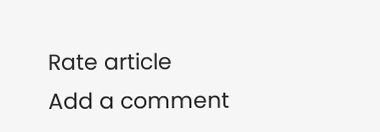Rate article
Add a comment